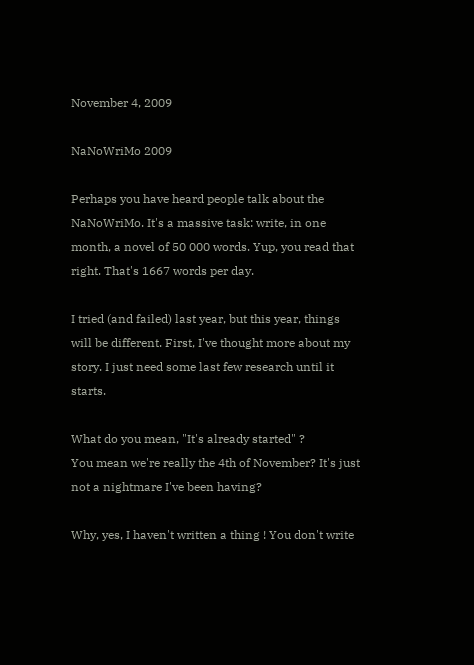November 4, 2009

NaNoWriMo 2009

Perhaps you have heard people talk about the NaNoWriMo. It's a massive task: write, in one month, a novel of 50 000 words. Yup, you read that right. That's 1667 words per day.

I tried (and failed) last year, but this year, things will be different. First, I've thought more about my story. I just need some last few research until it starts.

What do you mean, "It's already started" ?
You mean we're really the 4th of November? It's just not a nightmare I've been having?

Why, yes, I haven't written a thing ! You don't write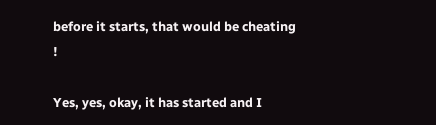before it starts, that would be cheating !

Yes, yes, okay, it has started and I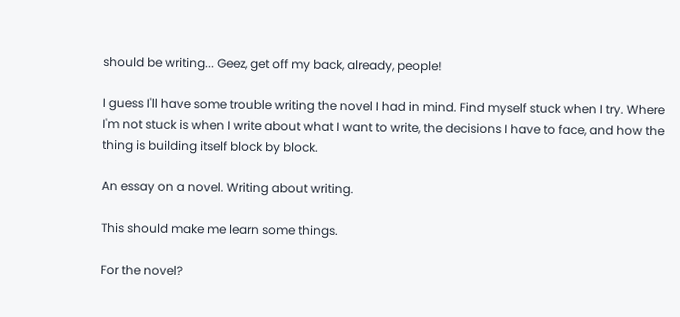should be writing... Geez, get off my back, already, people!

I guess I'll have some trouble writing the novel I had in mind. Find myself stuck when I try. Where I'm not stuck is when I write about what I want to write, the decisions I have to face, and how the thing is building itself block by block.

An essay on a novel. Writing about writing.

This should make me learn some things.

For the novel?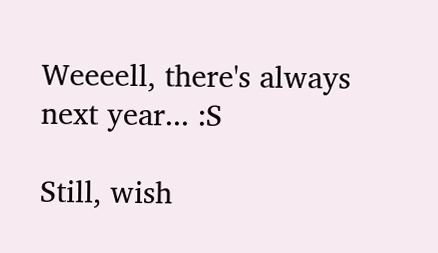Weeeell, there's always next year... :S

Still, wish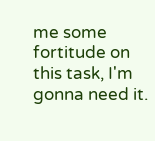me some fortitude on this task, I'm gonna need it.